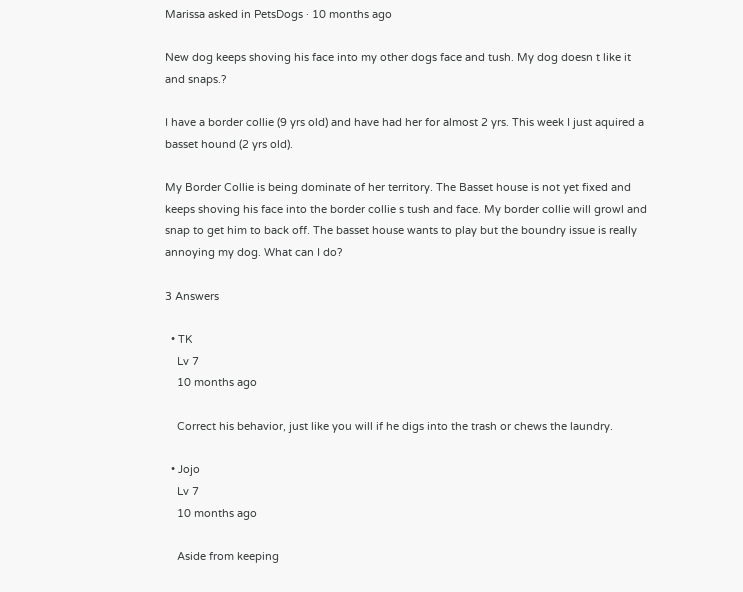Marissa asked in PetsDogs · 10 months ago

New dog keeps shoving his face into my other dogs face and tush. My dog doesn t like it and snaps.?

I have a border collie (9 yrs old) and have had her for almost 2 yrs. This week I just aquired a basset hound (2 yrs old).

My Border Collie is being dominate of her territory. The Basset house is not yet fixed and keeps shoving his face into the border collie s tush and face. My border collie will growl and snap to get him to back off. The basset house wants to play but the boundry issue is really annoying my dog. What can I do?

3 Answers

  • TK
    Lv 7
    10 months ago

    Correct his behavior, just like you will if he digs into the trash or chews the laundry.

  • Jojo
    Lv 7
    10 months ago

    Aside from keeping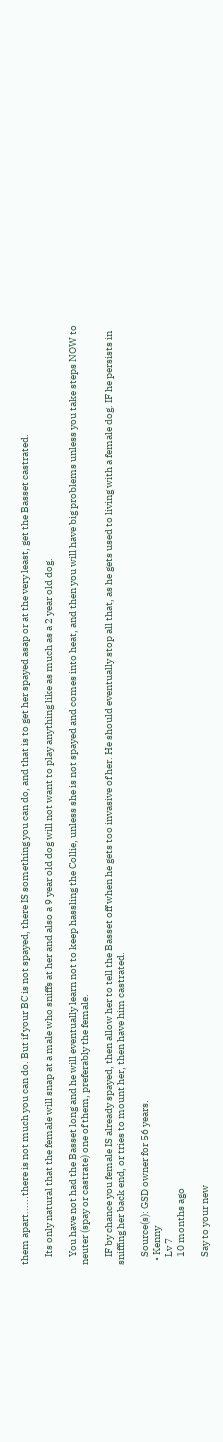them apart......there is not much you can do. But if your BC is not spayed, there IS something you can do, and that is to get her spayed asap or at the very least, get the Basset castrated.

    Its only natural that the female will snap at a male who sniffs at her and also a 9 year old dog will not want to play anything like as much as a 2 year old dog.

    You have not had the Basset long and he will eventually learn not to keep hassling the Collie, unless she is not spayed and comes into heat, and then you will have big problems unless you take steps NOW to neuter (spay or castrate) one of them, preferably the female.

    IF by chance you female IS already spayed, then allow her to tell the Basset off when he gets too invasive of her. He should eventually stop all that, as he gets used to living with a female dog. IF he persists in sniffing her back end, or tries to mount her, then have him castrated.

    Source(s): GSD owner for 56 years.
  • Kenny
    Lv 7
    10 months ago

    Say to your new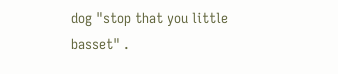dog "stop that you little basset" .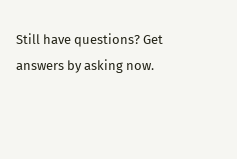Still have questions? Get answers by asking now.